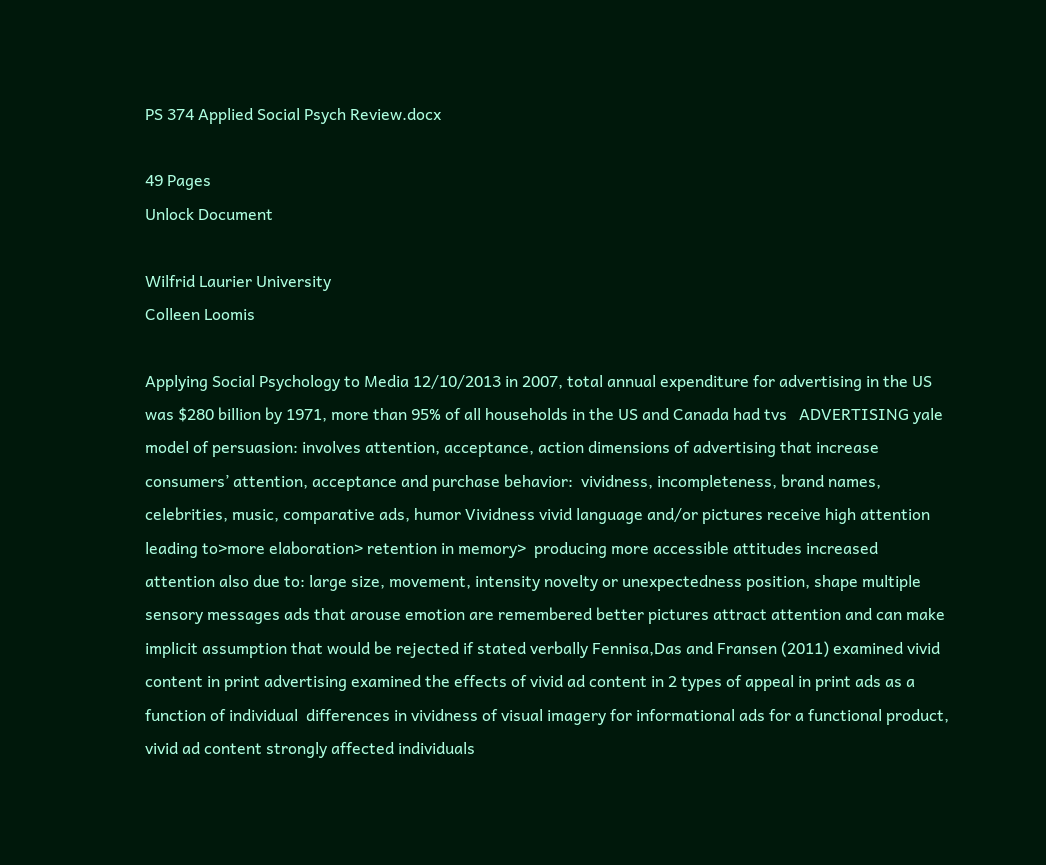PS 374 Applied Social Psych Review.docx

49 Pages
Unlock Document

Wilfrid Laurier University
Colleen Loomis

Applying Social Psychology to Media 12/10/2013 in 2007, total annual expenditure for advertising in the US was $280 billion by 1971, more than 95% of all households in the US and Canada had tvs   ADVERTISING yale model of persuasion: involves attention, acceptance, action dimensions of advertising that increase consumers’ attention, acceptance and purchase behavior:  vividness, incompleteness, brand names, celebrities, music, comparative ads, humor Vividness vivid language and/or pictures receive high attention leading to>more elaboration> retention in memory>  producing more accessible attitudes increased attention also due to: large size, movement, intensity novelty or unexpectedness position, shape multiple sensory messages ads that arouse emotion are remembered better pictures attract attention and can make implicit assumption that would be rejected if stated verbally Fennisa,Das and Fransen (2011) examined vivid content in print advertising examined the effects of vivid ad content in 2 types of appeal in print ads as a function of individual  differences in vividness of visual imagery for informational ads for a functional product, vivid ad content strongly affected individuals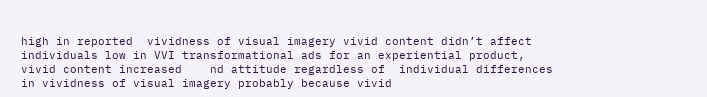high in reported  vividness of visual imagery vivid content didn’t affect individuals low in VVI transformational ads for an experiential product, vivid content increased    nd attitude regardless of  individual differences in vividness of visual imagery probably because vivid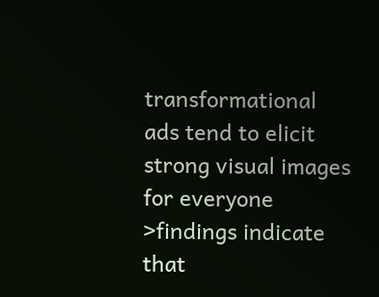transformational ads tend to elicit strong visual images for everyone >findings indicate that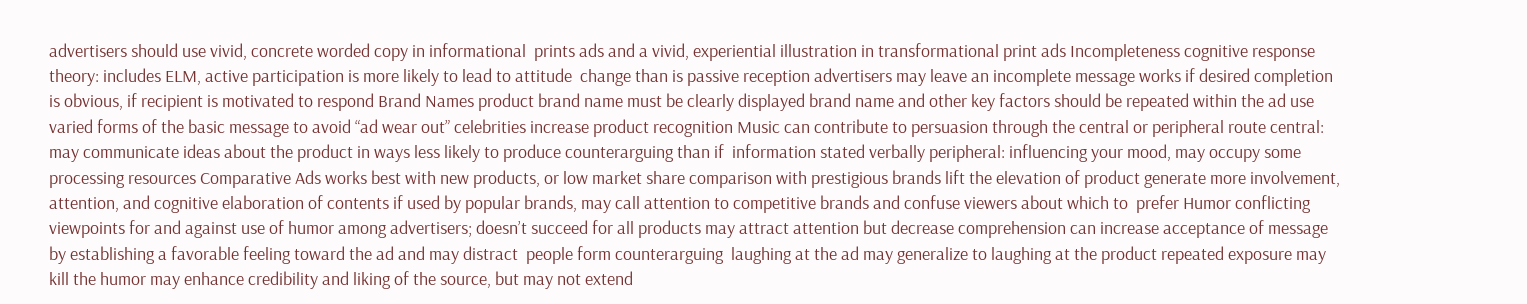advertisers should use vivid, concrete worded copy in informational  prints ads and a vivid, experiential illustration in transformational print ads Incompleteness cognitive response theory: includes ELM, active participation is more likely to lead to attitude  change than is passive reception advertisers may leave an incomplete message works if desired completion is obvious, if recipient is motivated to respond Brand Names product brand name must be clearly displayed brand name and other key factors should be repeated within the ad use varied forms of the basic message to avoid “ad wear out” celebrities increase product recognition Music can contribute to persuasion through the central or peripheral route central: may communicate ideas about the product in ways less likely to produce counterarguing than if  information stated verbally peripheral: influencing your mood, may occupy some processing resources Comparative Ads works best with new products, or low market share comparison with prestigious brands lift the elevation of product generate more involvement, attention, and cognitive elaboration of contents if used by popular brands, may call attention to competitive brands and confuse viewers about which to  prefer Humor conflicting viewpoints for and against use of humor among advertisers; doesn’t succeed for all products may attract attention but decrease comprehension can increase acceptance of message by establishing a favorable feeling toward the ad and may distract  people form counterarguing  laughing at the ad may generalize to laughing at the product repeated exposure may kill the humor may enhance credibility and liking of the source, but may not extend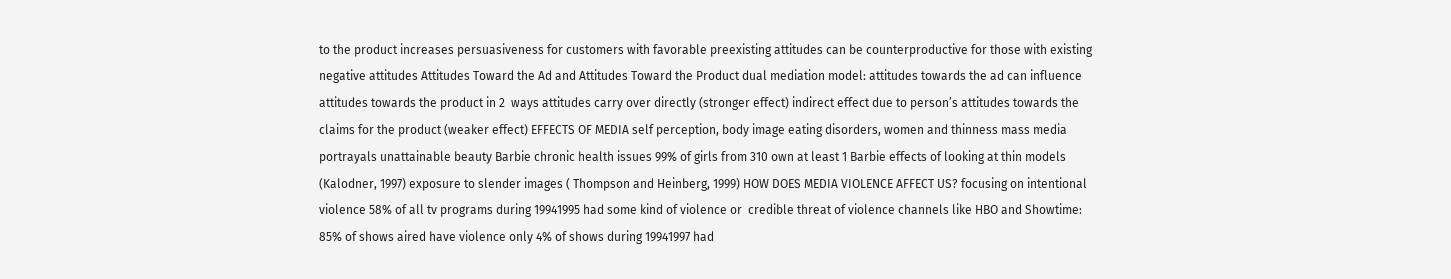to the product increases persuasiveness for customers with favorable preexisting attitudes can be counterproductive for those with existing negative attitudes Attitudes Toward the Ad and Attitudes Toward the Product dual mediation model: attitudes towards the ad can influence attitudes towards the product in 2  ways attitudes carry over directly (stronger effect) indirect effect due to person’s attitudes towards the claims for the product (weaker effect) EFFECTS OF MEDIA self perception, body image eating disorders, women and thinness mass media portrayals unattainable beauty Barbie chronic health issues 99% of girls from 310 own at least 1 Barbie effects of looking at thin models (Kalodner, 1997) exposure to slender images ( Thompson and Heinberg, 1999) HOW DOES MEDIA VIOLENCE AFFECT US? focusing on intentional violence 58% of all tv programs during 19941995 had some kind of violence or  credible threat of violence channels like HBO and Showtime: 85% of shows aired have violence only 4% of shows during 19941997 had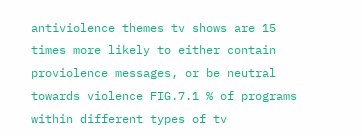antiviolence themes tv shows are 15 times more likely to either contain proviolence messages, or be neutral towards violence FIG.7.1 % of programs within different types of tv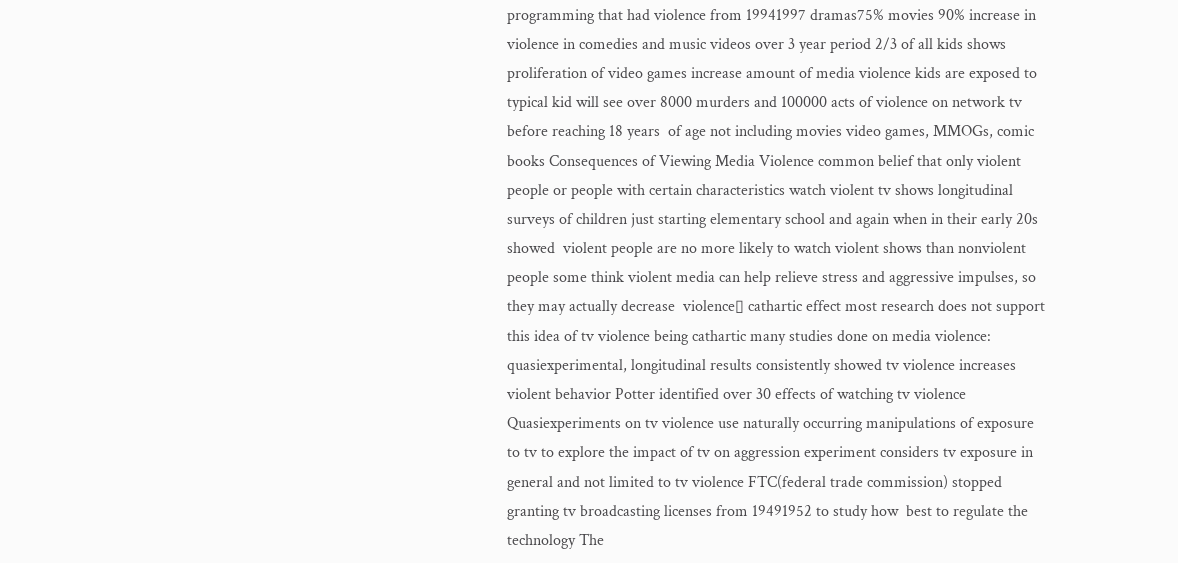programming that had violence from 19941997 dramas75% movies 90% increase in violence in comedies and music videos over 3 year period 2/3 of all kids shows proliferation of video games increase amount of media violence kids are exposed to typical kid will see over 8000 murders and 100000 acts of violence on network tv before reaching 18 years  of age not including movies video games, MMOGs, comic books Consequences of Viewing Media Violence common belief that only violent people or people with certain characteristics watch violent tv shows longitudinal surveys of children just starting elementary school and again when in their early 20s showed  violent people are no more likely to watch violent shows than nonviolent people some think violent media can help relieve stress and aggressive impulses, so they may actually decrease  violence▯ cathartic effect most research does not support this idea of tv violence being cathartic many studies done on media violence: quasiexperimental, longitudinal results consistently showed tv violence increases violent behavior Potter identified over 30 effects of watching tv violence Quasiexperiments on tv violence use naturally occurring manipulations of exposure to tv to explore the impact of tv on aggression experiment considers tv exposure in general and not limited to tv violence FTC(federal trade commission) stopped granting tv broadcasting licenses from 19491952 to study how  best to regulate the technology The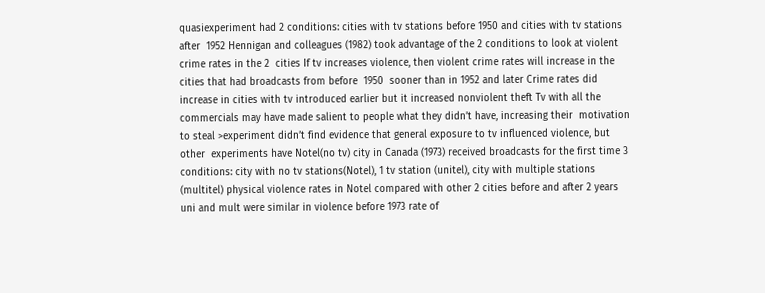quasiexperiment had 2 conditions: cities with tv stations before 1950 and cities with tv stations after  1952 Hennigan and colleagues (1982) took advantage of the 2 conditions to look at violent crime rates in the 2  cities If tv increases violence, then violent crime rates will increase in the cities that had broadcasts from before  1950  sooner than in 1952 and later Crime rates did increase in cities with tv introduced earlier but it increased nonviolent theft Tv with all the commercials may have made salient to people what they didn’t have, increasing their  motivation to steal >experiment didn’t find evidence that general exposure to tv influenced violence, but other  experiments have Notel(no tv) city in Canada (1973) received broadcasts for the first time 3 conditions: city with no tv stations(Notel), 1 tv station (unitel), city with multiple stations (multitel) physical violence rates in Notel compared with other 2 cities before and after 2 years uni and mult were similar in violence before 1973 rate of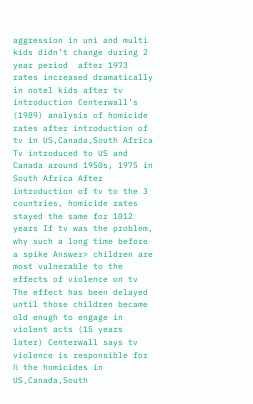aggression in uni and multi kids didn’t change during 2 year period  after 1973 rates increased dramatically in notel kids after tv introduction Centerwall’s (1989) analysis of homicide rates after introduction of tv in US,Canada,South Africa Tv introduced to US and Canada around 1950s, 1975 in South Africa After introduction of tv to the 3 countries, homicide rates stayed the same for 1012 years If tv was the problem, why such a long time before a spike Answer> children are most vulnerable to the effects of violence on tv The effect has been delayed until those children became old enugh to engage in violent acts (15 years  later) Centerwall says tv violence is responsible for ½ the homicides in US,Canada,South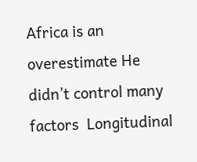Africa is an  overestimate He didn’t control many factors  Longitudinal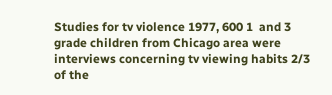Studies for tv violence 1977, 600 1  and 3  grade children from Chicago area were interviews concerning tv viewing habits 2/3 of the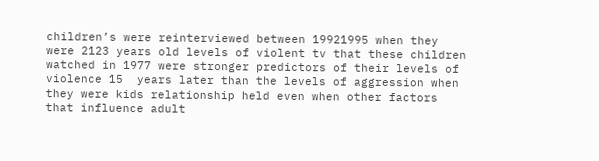children’s were reinterviewed between 19921995 when they were 2123 years old levels of violent tv that these children watched in 1977 were stronger predictors of their levels of violence 15  years later than the levels of aggression when they were kids relationship held even when other factors that influence adult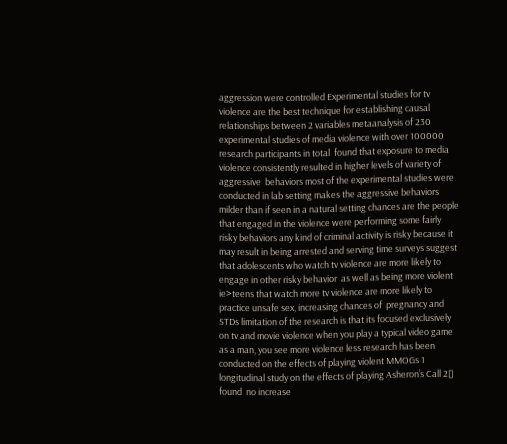aggression were controlled Experimental studies for tv violence are the best technique for establishing causal relationships between 2 variables metaanalysis of 230 experimental studies of media violence with over 100000 research participants in total  found that exposure to media violence consistently resulted in higher levels of variety of aggressive  behaviors most of the experimental studies were conducted in lab setting makes the aggressive behaviors milder than if seen in a natural setting chances are the people that engaged in the violence were performing some fairly risky behaviors any kind of criminal activity is risky because it may result in being arrested and serving time surveys suggest that adolescents who watch tv violence are more likely to engage in other risky behavior  as well as being more violent ie>teens that watch more tv violence are more likely to practice unsafe sex, increasing chances of  pregnancy and STDs limitation of the research is that its focused exclusively on tv and movie violence when you play a typical video game as a man, you see more violence less research has been conducted on the effects of playing violent MMOGs 1  longitudinal study on the effects of playing Asheron’s Call 2▯ found  no increase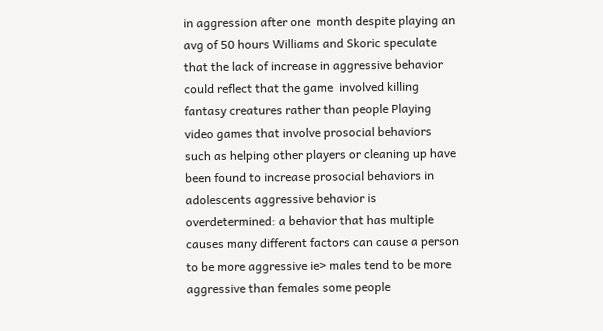in aggression after one  month despite playing an avg of 50 hours Williams and Skoric speculate that the lack of increase in aggressive behavior could reflect that the game  involved killing fantasy creatures rather than people Playing video games that involve prosocial behaviors such as helping other players or cleaning up have  been found to increase prosocial behaviors in adolescents aggressive behavior is overdetermined: a behavior that has multiple causes many different factors can cause a person to be more aggressive ie> males tend to be more aggressive than females some people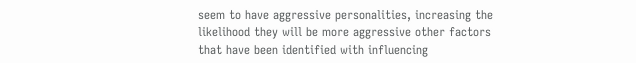seem to have aggressive personalities, increasing the likelihood they will be more aggressive other factors that have been identified with influencing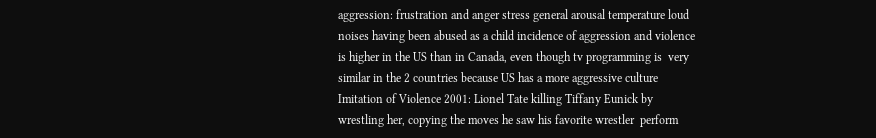aggression: frustration and anger stress general arousal temperature loud noises having been abused as a child incidence of aggression and violence is higher in the US than in Canada, even though tv programming is  very similar in the 2 countries because US has a more aggressive culture Imitation of Violence 2001: Lionel Tate killing Tiffany Eunick by wrestling her, copying the moves he saw his favorite wrestler  perform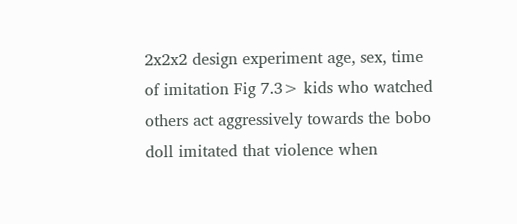2x2x2 design experiment age, sex, time of imitation Fig 7.3> kids who watched others act aggressively towards the bobo doll imitated that violence when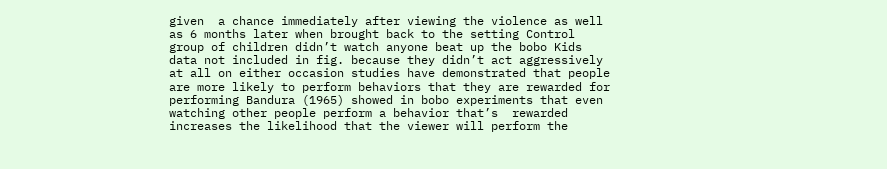given  a chance immediately after viewing the violence as well as 6 months later when brought back to the setting Control group of children didn’t watch anyone beat up the bobo Kids data not included in fig. because they didn’t act aggressively at all on either occasion studies have demonstrated that people are more likely to perform behaviors that they are rewarded for  performing Bandura (1965) showed in bobo experiments that even watching other people perform a behavior that’s  rewarded increases the likelihood that the viewer will perform the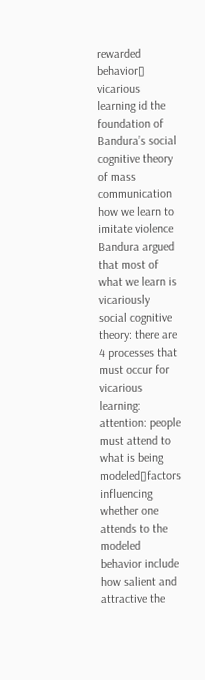rewarded behavior▯ vicarious  learning id the foundation of Bandura’s social cognitive theory of mass communication how we learn to imitate violence Bandura argued that most of what we learn is vicariously social cognitive theory: there are 4 processes that must occur for vicarious learning: attention: people must attend to what is being modeled▯factors influencing whether one attends to the  modeled behavior include how salient and attractive the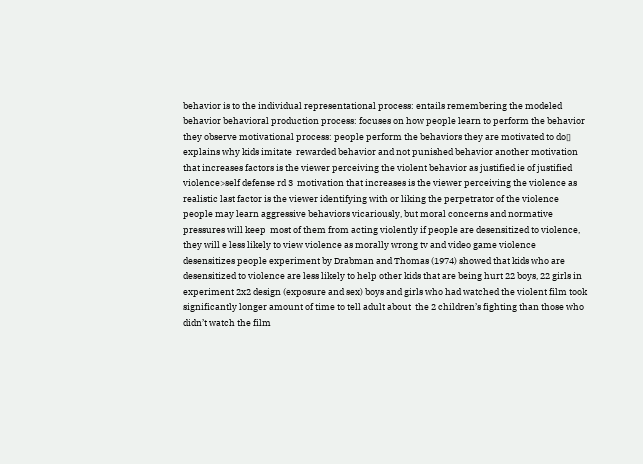behavior is to the individual representational process: entails remembering the modeled behavior behavioral production process: focuses on how people learn to perform the behavior they observe motivational process: people perform the behaviors they are motivated to do▯ explains why kids imitate  rewarded behavior and not punished behavior another motivation that increases factors is the viewer perceiving the violent behavior as justified ie of justified violence>self defense rd 3  motivation that increases is the viewer perceiving the violence as realistic last factor is the viewer identifying with or liking the perpetrator of the violence  people may learn aggressive behaviors vicariously, but moral concerns and normative pressures will keep  most of them from acting violently if people are desensitized to violence, they will e less likely to view violence as morally wrong tv and video game violence desensitizes people experiment by Drabman and Thomas (1974) showed that kids who are desensitized to violence are less likely to help other kids that are being hurt 22 boys, 22 girls in experiment 2x2 design (exposure and sex) boys and girls who had watched the violent film took significantly longer amount of time to tell adult about  the 2 children’s fighting than those who didn’t watch the film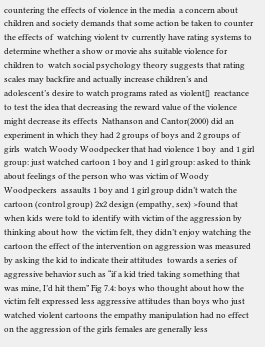countering the effects of violence in the media  a concern about children and society demands that some action be taken to counter the effects of  watching violent tv  currently have rating systems to determine whether a show or movie ahs suitable violence for children to  watch social psychology theory suggests that rating scales may backfire and actually increase children’s and  adolescent’s desire to watch programs rated as violent▯  reactance to test the idea that decreasing the reward value of the violence might decrease its effects  Nathanson and Cantor(2000) did an experiment in which they had 2 groups of boys and 2 groups of girls  watch Woody Woodpecker that had violence 1 boy  and 1 girl group: just watched cartoon 1 boy and 1 girl group: asked to think about feelings of the person who was victim of Woody Woodpeckers  assaults 1 boy and 1 girl group didn’t watch the cartoon (control group) 2x2 design (empathy, sex) >found that when kids were told to identify with victim of the aggression by thinking about how  the victim felt, they didn’t enjoy watching the cartoon the effect of the intervention on aggression was measured by asking the kid to indicate their attitudes  towards a series of aggressive behavior such as “if a kid tried taking something that was mine, I’d hit them” Fig 7.4: boys who thought about how the victim felt expressed less aggressive attitudes than boys who just  watched violent cartoons the empathy manipulation had no effect on the aggression of the girls females are generally less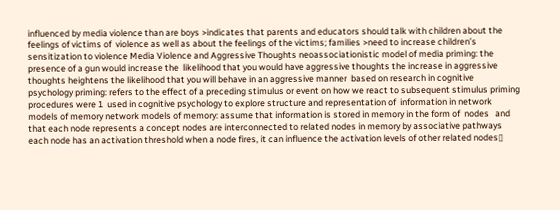influenced by media violence than are boys >indicates that parents and educators should talk with children about the feelings of victims of  violence as well as about the feelings of the victims; families >need to increase children’s sensitization to violence Media Violence and Aggressive Thoughts neoassociationistic model of media priming: the presence of a gun would increase the  likelihood that you would have aggressive thoughts the increase in aggressive thoughts heightens the likelihood that you will behave in an aggressive manner  based on research in cognitive psychology priming: refers to the effect of a preceding stimulus or event on how we react to subsequent stimulus priming procedures were 1  used in cognitive psychology to explore structure and representation of  information in network models of memory network models of memory: assume that information is stored in memory in the form of  nodes   and that each node represents a concept nodes are interconnected to related nodes in memory by associative pathways each node has an activation threshold when a node fires, it can influence the activation levels of other related nodes▯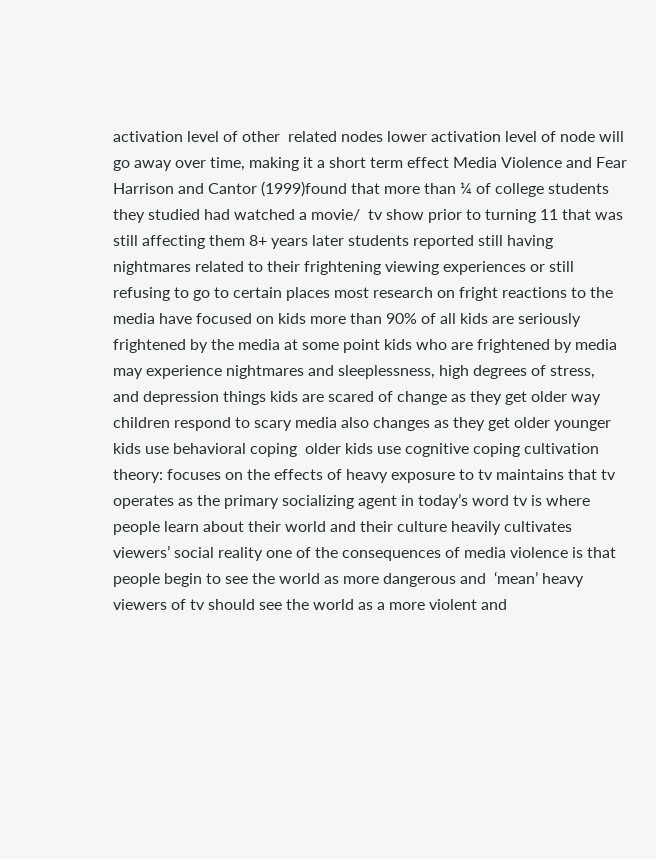activation level of other  related nodes lower activation level of node will go away over time, making it a short term effect Media Violence and Fear Harrison and Cantor (1999)found that more than ¼ of college students they studied had watched a movie/  tv show prior to turning 11 that was still affecting them 8+ years later students reported still having nightmares related to their frightening viewing experiences or still refusing to go to certain places most research on fright reactions to the media have focused on kids more than 90% of all kids are seriously frightened by the media at some point kids who are frightened by media may experience nightmares and sleeplessness, high degrees of stress,  and depression things kids are scared of change as they get older way children respond to scary media also changes as they get older younger kids use behavioral coping  older kids use cognitive coping cultivation theory: focuses on the effects of heavy exposure to tv maintains that tv operates as the primary socializing agent in today’s word tv is where people learn about their world and their culture heavily cultivates viewers’ social reality one of the consequences of media violence is that people begin to see the world as more dangerous and  ‘mean’ heavy viewers of tv should see the world as a more violent and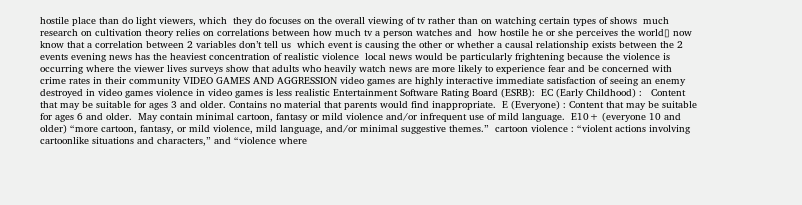hostile place than do light viewers, which  they do focuses on the overall viewing of tv rather than on watching certain types of shows  much research on cultivation theory relies on correlations between how much tv a person watches and  how hostile he or she perceives the world▯ now know that a correlation between 2 variables don’t tell us  which event is causing the other or whether a causal relationship exists between the 2 events evening news has the heaviest concentration of realistic violence  local news would be particularly frightening because the violence is occurring where the viewer lives surveys show that adults who heavily watch news are more likely to experience fear and be concerned with  crime rates in their community VIDEO GAMES AND AGGRESSION video games are highly interactive immediate satisfaction of seeing an enemy destroyed in video games violence in video games is less realistic Entertainment Software Rating Board (ESRB):  EC (Early Childhood) :   Content that may be suitable for ages 3 and older. Contains no material that parents would find inappropriate.  E (Everyone) : Content that may be suitable for ages 6 and older.  May contain minimal cartoon, fantasy or mild violence and/or infrequent use of mild language.  E10+ (everyone 10 and older) “more cartoon, fantasy, or mild violence, mild language, and/or minimal suggestive themes.”  cartoon violence : “violent actions involving cartoonlike situations and characters,” and “violence where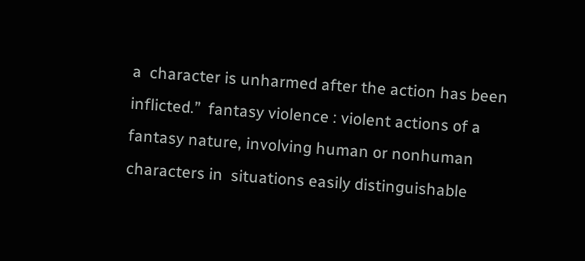a  character is unharmed after the action has been inflicted.”  fantasy violence : violent actions of a fantasy nature, involving human or nonhuman characters in  situations easily distinguishable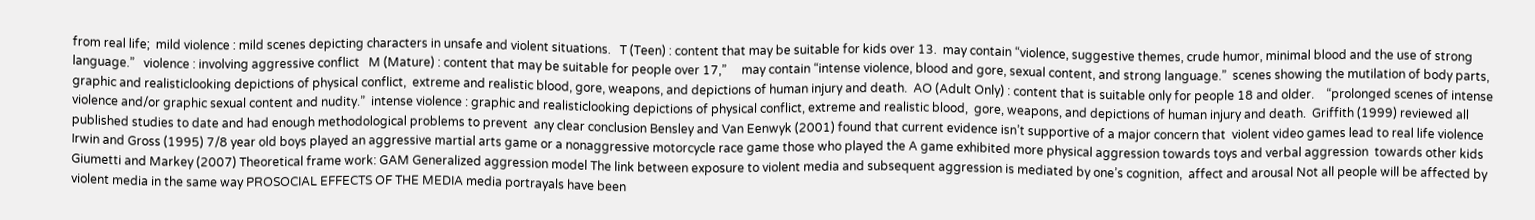from real life;  mild violence : mild scenes depicting characters in unsafe and violent situations.   T (Teen) : content that may be suitable for kids over 13.  may contain “violence, suggestive themes, crude humor, minimal blood and the use of strong language.”   violence : involving aggressive conflict   M (Mature) : content that may be suitable for people over 17,”     may contain “intense violence, blood and gore, sexual content, and strong language.”  scenes showing the mutilation of body parts, graphic and realisticlooking depictions of physical conflict,  extreme and realistic blood, gore, weapons, and depictions of human injury and death.  AO (Adult Only) : content that is suitable only for people 18 and older.    “prolonged scenes of intense violence and/or graphic sexual content and nudity.”  intense violence : graphic and realisticlooking depictions of physical conflict, extreme and realistic blood,  gore, weapons, and depictions of human injury and death.  Griffith (1999) reviewed all published studies to date and had enough methodological problems to prevent  any clear conclusion Bensley and Van Eenwyk (2001) found that current evidence isn’t supportive of a major concern that  violent video games lead to real life violence Irwin and Gross (1995) 7/8 year old boys played an aggressive martial arts game or a nonaggressive motorcycle race game those who played the A game exhibited more physical aggression towards toys and verbal aggression  towards other kids Giumetti and Markey (2007) Theoretical frame work: GAM Generalized aggression model The link between exposure to violent media and subsequent aggression is mediated by one’s cognition,  affect and arousal Not all people will be affected by violent media in the same way PROSOCIAL EFFECTS OF THE MEDIA media portrayals have been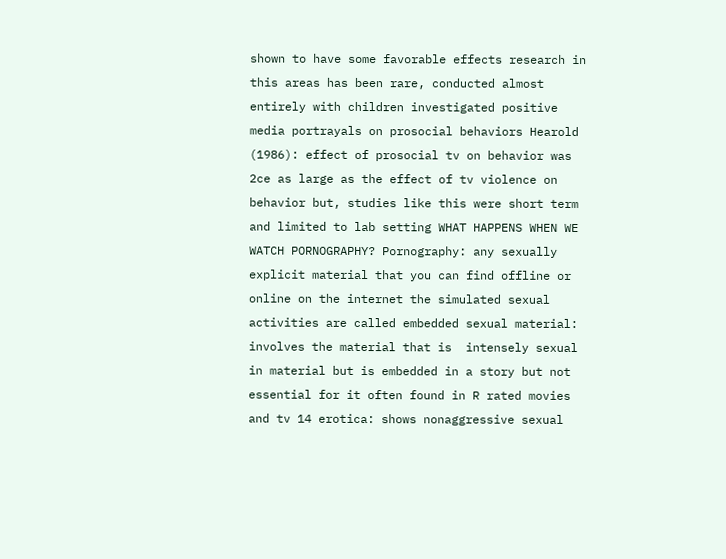shown to have some favorable effects research in this areas has been rare, conducted almost entirely with children investigated positive media portrayals on prosocial behaviors Hearold (1986): effect of prosocial tv on behavior was 2ce as large as the effect of tv violence on behavior but, studies like this were short term and limited to lab setting WHAT HAPPENS WHEN WE WATCH PORNOGRAPHY? Pornography: any sexually explicit material that you can find offline or online on the internet the simulated sexual activities are called embedded sexual material: involves the material that is  intensely sexual in material but is embedded in a story but not essential for it often found in R rated movies and tv 14 erotica: shows nonaggressive sexual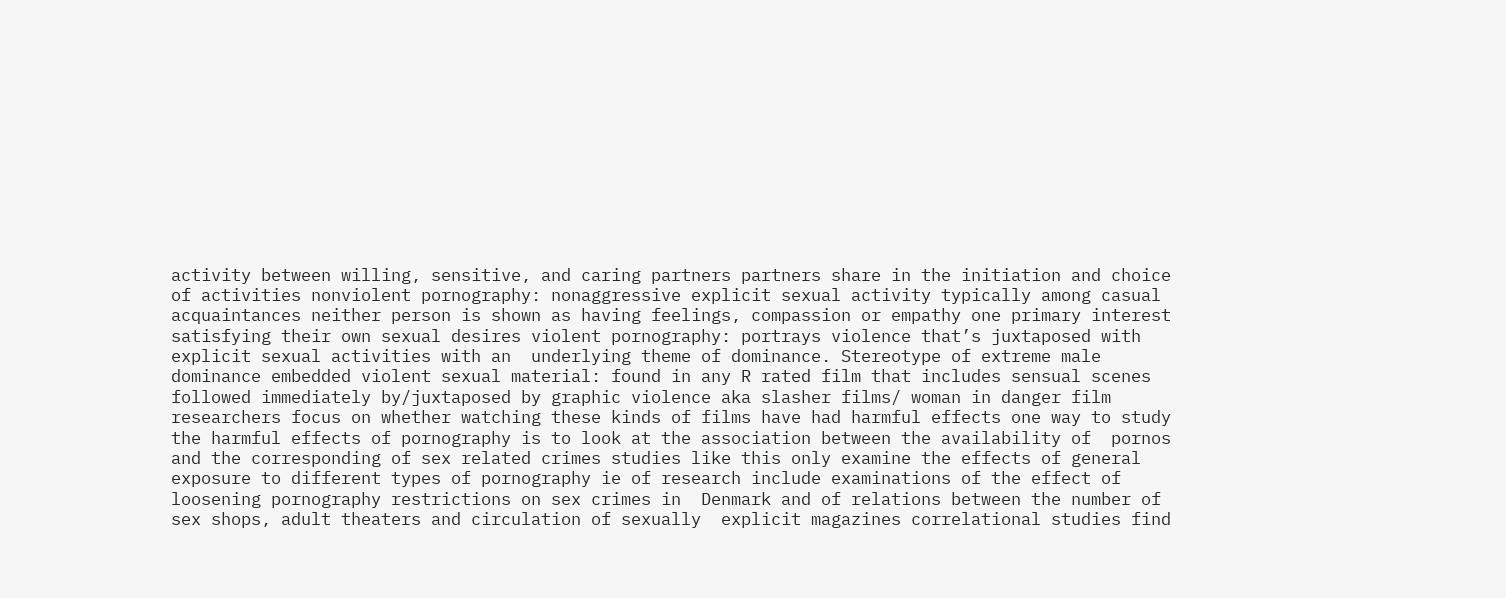activity between willing, sensitive, and caring partners partners share in the initiation and choice of activities nonviolent pornography: nonaggressive explicit sexual activity typically among casual  acquaintances neither person is shown as having feelings, compassion or empathy one primary interest satisfying their own sexual desires violent pornography: portrays violence that’s juxtaposed with explicit sexual activities with an  underlying theme of dominance. Stereotype of extreme male dominance embedded violent sexual material: found in any R rated film that includes sensual scenes  followed immediately by/juxtaposed by graphic violence aka slasher films/ woman in danger film researchers focus on whether watching these kinds of films have had harmful effects one way to study the harmful effects of pornography is to look at the association between the availability of  pornos and the corresponding of sex related crimes studies like this only examine the effects of general exposure to different types of pornography ie of research include examinations of the effect of loosening pornography restrictions on sex crimes in  Denmark and of relations between the number of sex shops, adult theaters and circulation of sexually  explicit magazines correlational studies find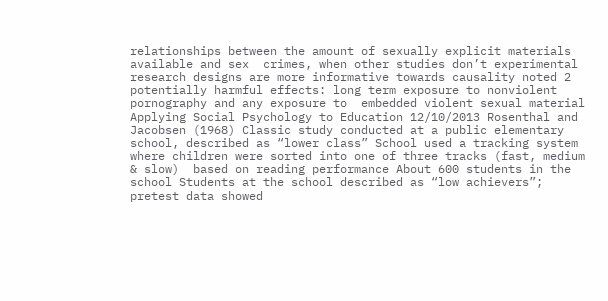relationships between the amount of sexually explicit materials available and sex  crimes, when other studies don’t experimental research designs are more informative towards causality noted 2 potentially harmful effects: long term exposure to nonviolent pornography and any exposure to  embedded violent sexual material Applying Social Psychology to Education 12/10/2013 Rosenthal and Jacobsen (1968) Classic study conducted at a public elementary school, described as “lower class” School used a tracking system where children were sorted into one of three tracks (fast, medium & slow)  based on reading performance About 600 students in the school Students at the school described as “low achievers”; pretest data showed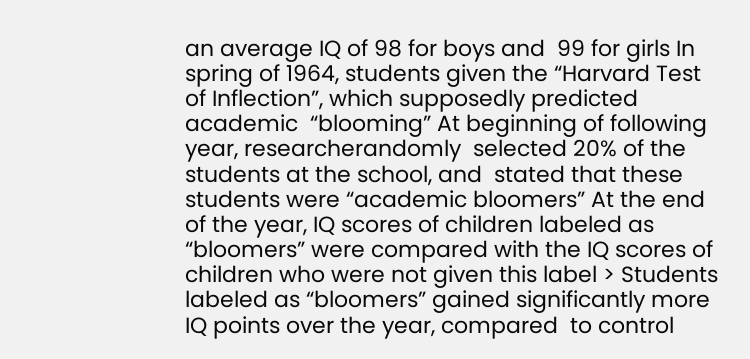an average IQ of 98 for boys and  99 for girls In spring of 1964, students given the “Harvard Test of Inflection”, which supposedly predicted academic  “blooming” At beginning of following year, researcherandomly  selected 20% of the students at the school, and  stated that these students were “academic bloomers” At the end of the year, IQ scores of children labeled as “bloomers” were compared with the IQ scores of  children who were not given this label > Students labeled as “bloomers” gained significantly more IQ points over the year, compared  to control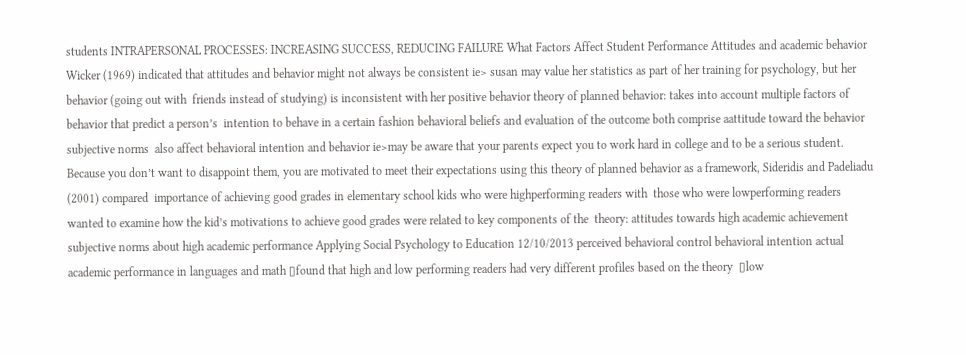students INTRAPERSONAL PROCESSES: INCREASING SUCCESS, REDUCING FAILURE What Factors Affect Student Performance Attitudes and academic behavior Wicker (1969) indicated that attitudes and behavior might not always be consistent ie> susan may value her statistics as part of her training for psychology, but her behavior (going out with  friends instead of studying) is inconsistent with her positive behavior theory of planned behavior: takes into account multiple factors of behavior that predict a person’s  intention to behave in a certain fashion behavioral beliefs and evaluation of the outcome both comprise aattitude toward the behavior subjective norms  also affect behavioral intention and behavior ie>may be aware that your parents expect you to work hard in college and to be a serious student.  Because you don’t want to disappoint them, you are motivated to meet their expectations using this theory of planned behavior as a framework, Sideridis and Padeliadu (2001) compared  importance of achieving good grades in elementary school kids who were highperforming readers with  those who were lowperforming readers wanted to examine how the kid’s motivations to achieve good grades were related to key components of the  theory: attitudes towards high academic achievement subjective norms about high academic performance Applying Social Psychology to Education 12/10/2013 perceived behavioral control behavioral intention actual academic performance in languages and math ▯found that high and low performing readers had very different profiles based on the theory  ▯low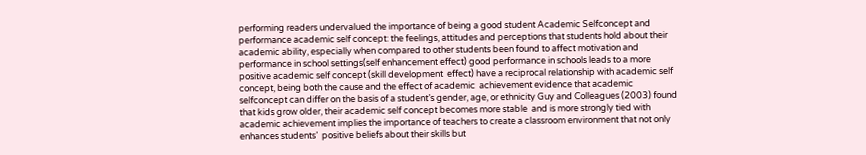performing readers undervalued the importance of being a good student Academic Selfconcept and performance academic self concept: the feelings, attitudes and perceptions that students hold about their  academic ability, especially when compared to other students been found to affect motivation and performance in school settings(self enhancement effect) good performance in schools leads to a more positive academic self concept (skill development  effect) have a reciprocal relationship with academic self concept, being both the cause and the effect of academic  achievement evidence that academic selfconcept can differ on the basis of a student’s gender, age, or ethnicity Guy and Colleagues (2003) found that kids grow older, their academic self concept becomes more stable  and is more strongly tied with academic achievement implies the importance of teachers to create a classroom environment that not only enhances students’  positive beliefs about their skills but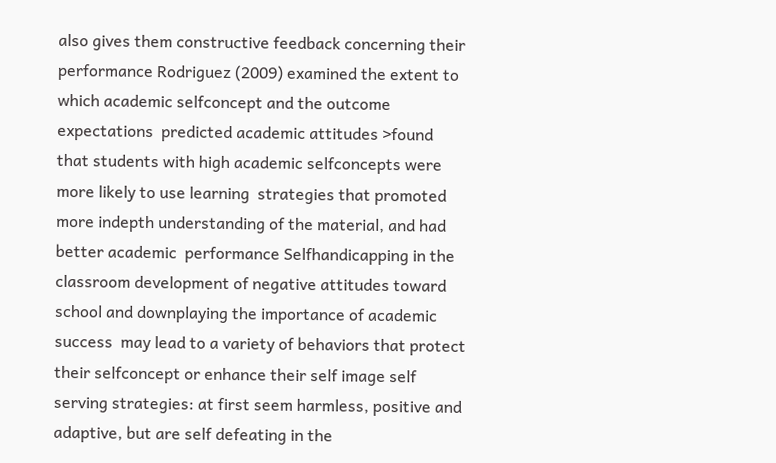also gives them constructive feedback concerning their performance Rodriguez (2009) examined the extent to which academic selfconcept and the outcome expectations  predicted academic attitudes >found that students with high academic selfconcepts were more likely to use learning  strategies that promoted more indepth understanding of the material, and had better academic  performance Selfhandicapping in the classroom development of negative attitudes toward school and downplaying the importance of academic success  may lead to a variety of behaviors that protect their selfconcept or enhance their self image self serving strategies: at first seem harmless, positive and adaptive, but are self defeating in the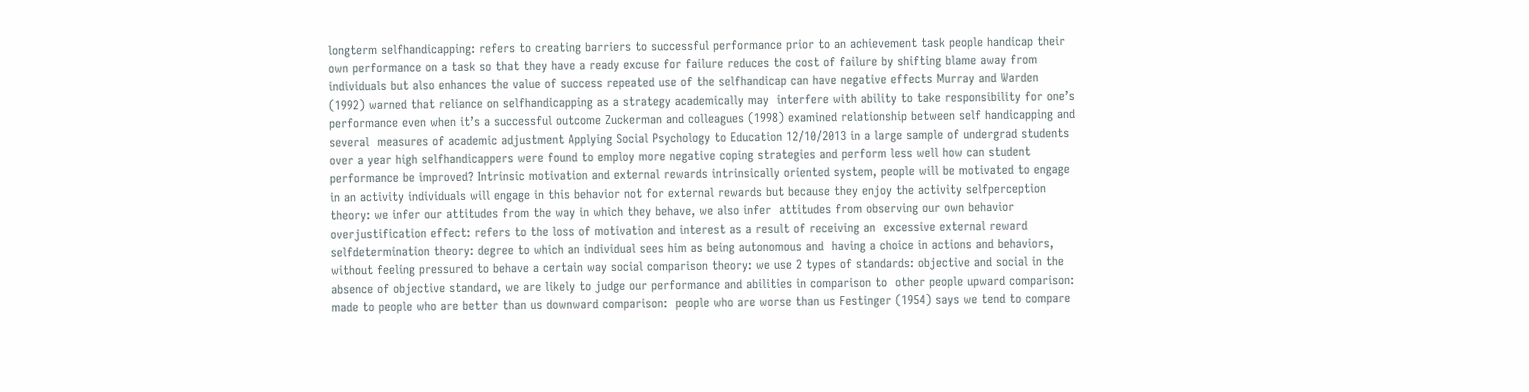longterm selfhandicapping: refers to creating barriers to successful performance prior to an achievement task people handicap their own performance on a task so that they have a ready excuse for failure reduces the cost of failure by shifting blame away from individuals but also enhances the value of success repeated use of the selfhandicap can have negative effects Murray and Warden (1992) warned that reliance on selfhandicapping as a strategy academically may  interfere with ability to take responsibility for one’s performance even when it’s a successful outcome Zuckerman and colleagues (1998) examined relationship between self handicapping and several  measures of academic adjustment Applying Social Psychology to Education 12/10/2013 in a large sample of undergrad students over a year high selfhandicappers were found to employ more negative coping strategies and perform less well how can student performance be improved? Intrinsic motivation and external rewards intrinsically oriented system, people will be motivated to engage in an activity individuals will engage in this behavior not for external rewards but because they enjoy the activity selfperception theory: we infer our attitudes from the way in which they behave, we also infer  attitudes from observing our own behavior overjustification effect: refers to the loss of motivation and interest as a result of receiving an  excessive external reward selfdetermination theory: degree to which an individual sees him as being autonomous and  having a choice in actions and behaviors, without feeling pressured to behave a certain way social comparison theory: we use 2 types of standards: objective and social in the absence of objective standard, we are likely to judge our performance and abilities in comparison to  other people upward comparison:  made to people who are better than us downward comparison:  people who are worse than us Festinger (1954) says we tend to compare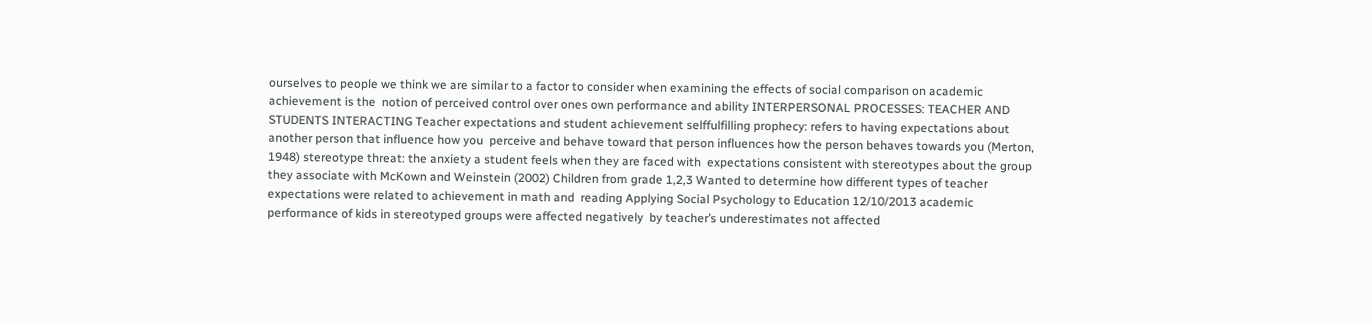ourselves to people we think we are similar to a factor to consider when examining the effects of social comparison on academic achievement is the  notion of perceived control over ones own performance and ability INTERPERSONAL PROCESSES: TEACHER AND STUDENTS INTERACTING Teacher expectations and student achievement selffulfilling prophecy: refers to having expectations about another person that influence how you  perceive and behave toward that person influences how the person behaves towards you (Merton, 1948) stereotype threat: the anxiety a student feels when they are faced with  expectations consistent with stereotypes about the group they associate with McKown and Weinstein (2002) Children from grade 1,2,3 Wanted to determine how different types of teacher expectations were related to achievement in math and  reading Applying Social Psychology to Education 12/10/2013 academic performance of kids in stereotyped groups were affected negatively  by teacher’s underestimates not affected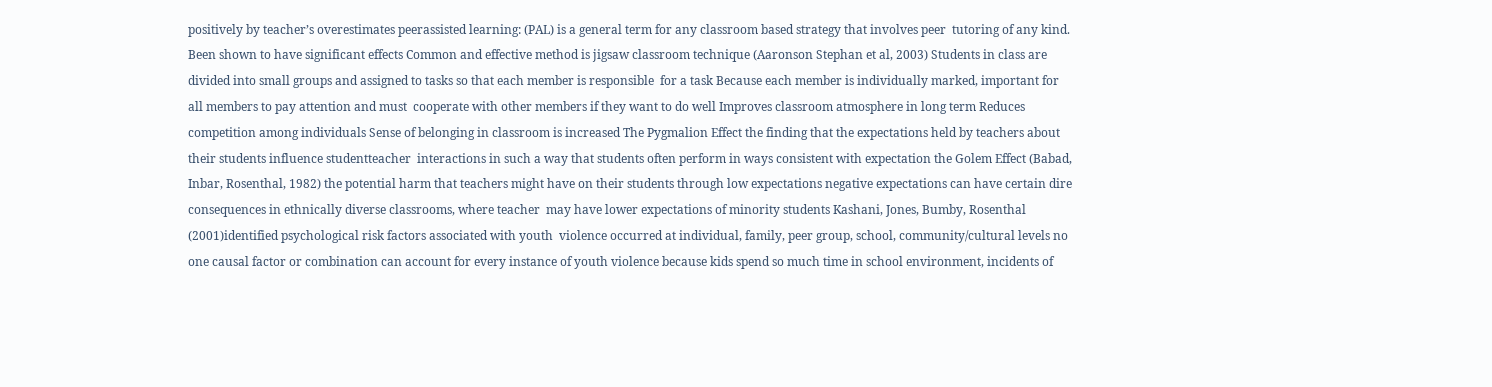positively by teacher’s overestimates peerassisted learning: (PAL) is a general term for any classroom based strategy that involves peer  tutoring of any kind. Been shown to have significant effects Common and effective method is jigsaw classroom technique (Aaronson Stephan et al, 2003) Students in class are divided into small groups and assigned to tasks so that each member is responsible  for a task Because each member is individually marked, important for all members to pay attention and must  cooperate with other members if they want to do well Improves classroom atmosphere in long term Reduces competition among individuals Sense of belonging in classroom is increased The Pygmalion Effect the finding that the expectations held by teachers about their students influence studentteacher  interactions in such a way that students often perform in ways consistent with expectation the Golem Effect (Babad, Inbar, Rosenthal, 1982) the potential harm that teachers might have on their students through low expectations negative expectations can have certain dire consequences in ethnically diverse classrooms, where teacher  may have lower expectations of minority students Kashani, Jones, Bumby, Rosenthal (2001)identified psychological risk factors associated with youth  violence occurred at individual, family, peer group, school, community/cultural levels no one causal factor or combination can account for every instance of youth violence because kids spend so much time in school environment, incidents of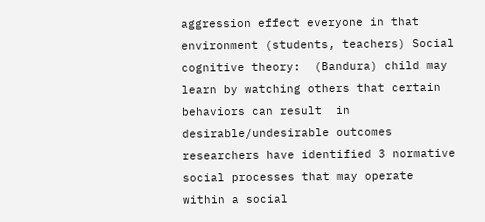aggression effect everyone in that  environment (students, teachers) Social cognitive theory:  (Bandura) child may learn by watching others that certain behaviors can result  in desirable/undesirable outcomes researchers have identified 3 normative social processes that may operate within a social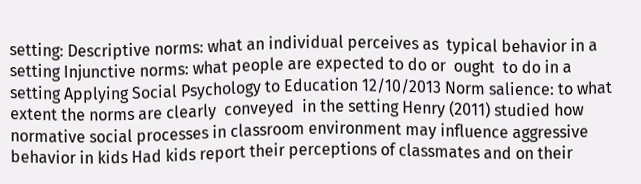setting: Descriptive norms: what an individual perceives as  typical behavior in a setting Injunctive norms: what people are expected to do or  ought  to do in a setting Applying Social Psychology to Education 12/10/2013 Norm salience: to what extent the norms are clearly  conveyed  in the setting Henry (2011) studied how normative social processes in classroom environment may influence aggressive  behavior in kids Had kids report their perceptions of classmates and on their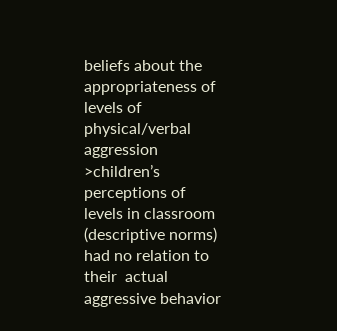beliefs about the appropriateness of levels of  physical/verbal aggression >children’s perceptions of levels in classroom (descriptive norms) had no relation to their  actual aggressive behavior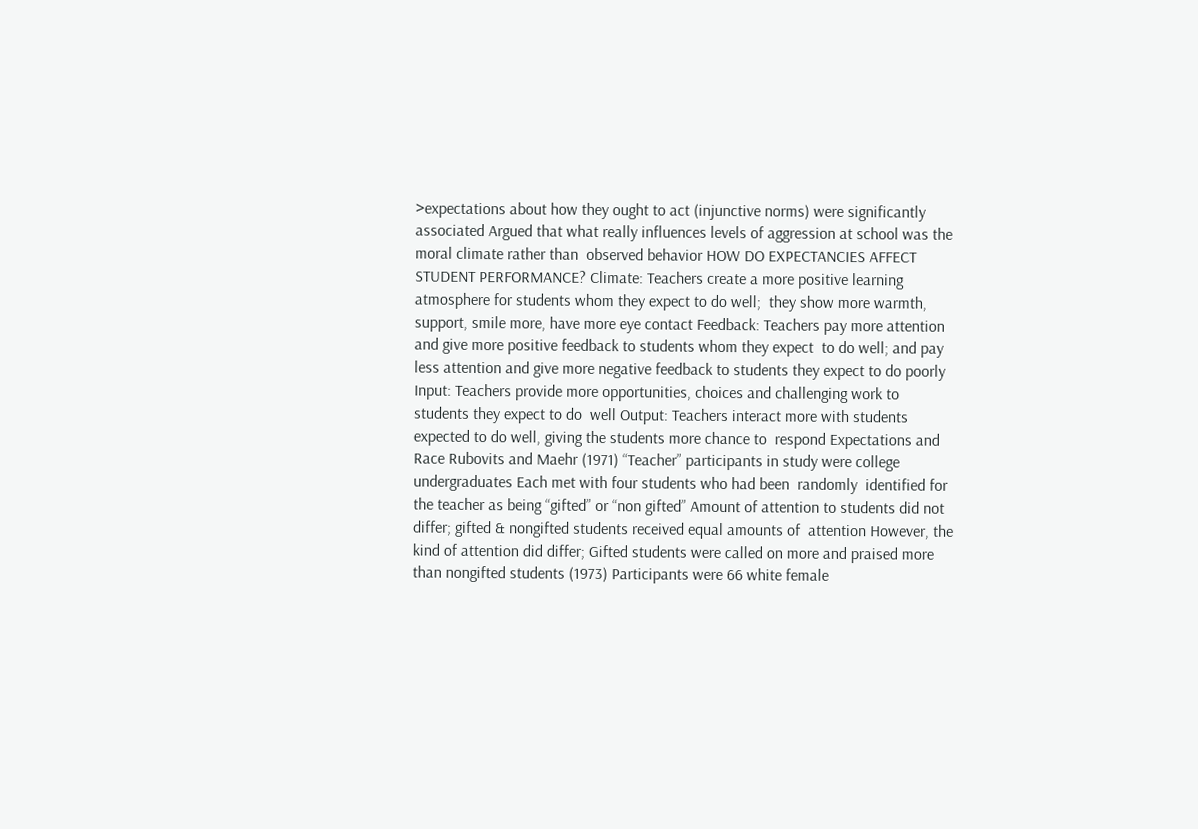>expectations about how they ought to act (injunctive norms) were significantly associated Argued that what really influences levels of aggression at school was the moral climate rather than  observed behavior HOW DO EXPECTANCIES AFFECT STUDENT PERFORMANCE? Climate: Teachers create a more positive learning atmosphere for students whom they expect to do well;  they show more warmth, support, smile more, have more eye contact Feedback: Teachers pay more attention and give more positive feedback to students whom they expect  to do well; and pay less attention and give more negative feedback to students they expect to do poorly Input: Teachers provide more opportunities, choices and challenging work to students they expect to do  well Output: Teachers interact more with students expected to do well, giving the students more chance to  respond Expectations and Race Rubovits and Maehr (1971) “Teacher” participants in study were college undergraduates Each met with four students who had been  randomly  identified for the teacher as being “gifted” or “non gifted” Amount of attention to students did not differ; gifted & nongifted students received equal amounts of  attention However, the kind of attention did differ; Gifted students were called on more and praised more than nongifted students (1973) Participants were 66 white female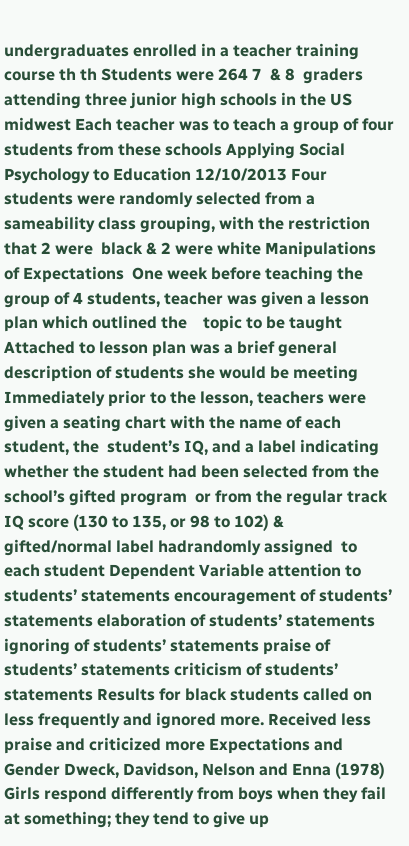undergraduates enrolled in a teacher training course th th Students were 264 7  & 8  graders attending three junior high schools in the US midwest Each teacher was to teach a group of four students from these schools Applying Social Psychology to Education 12/10/2013 Four students were randomly selected from a sameability class grouping, with the restriction that 2 were  black & 2 were white Manipulations of Expectations  One week before teaching the group of 4 students, teacher was given a lesson plan which outlined the    topic to be taught Attached to lesson plan was a brief general description of students she would be meeting Immediately prior to the lesson, teachers were given a seating chart with the name of each student, the  student’s IQ, and a label indicating whether the student had been selected from the school’s gifted program  or from the regular track IQ score (130 to 135, or 98 to 102) & gifted/normal label hadrandomly assigned  to each student Dependent Variable attention to students’ statements encouragement of students’ statements elaboration of students’ statements ignoring of students’ statements praise of students’ statements criticism of students’ statements Results for black students called on less frequently and ignored more. Received less praise and criticized more Expectations and Gender Dweck, Davidson, Nelson and Enna (1978) Girls respond differently from boys when they fail at something; they tend to give up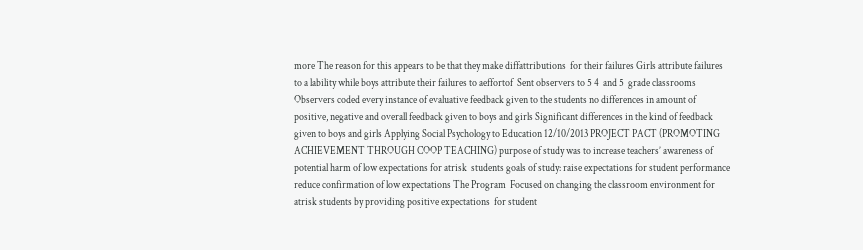more The reason for this appears to be that they make diffattributions  for their failures Girls attribute failures to a lability while boys attribute their failures to aeffortof  Sent observers to 5 4  and 5  grade classrooms Observers coded every instance of evaluative feedback given to the students no differences in amount of positive, negative and overall feedback given to boys and girls Significant differences in the kind of feedback given to boys and girls Applying Social Psychology to Education 12/10/2013 PROJECT PACT (PROMOTING ACHIEVEMENT THROUGH COOP TEACHING) purpose of study was to increase teachers’ awareness of potential harm of low expectations for atrisk  students goals of study: raise expectations for student performance reduce confirmation of low expectations The Program  Focused on changing the classroom environment for atrisk students by providing positive expectations  for student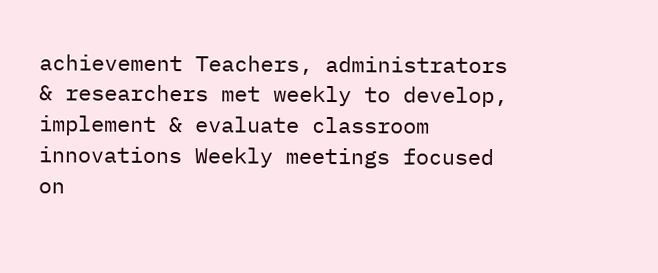achievement Teachers, administrators & researchers met weekly to develop, implement & evaluate classroom  innovations Weekly meetings focused on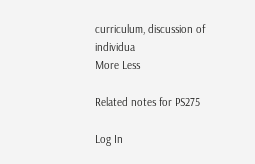curriculum, discussion of individua
More Less

Related notes for PS275

Log In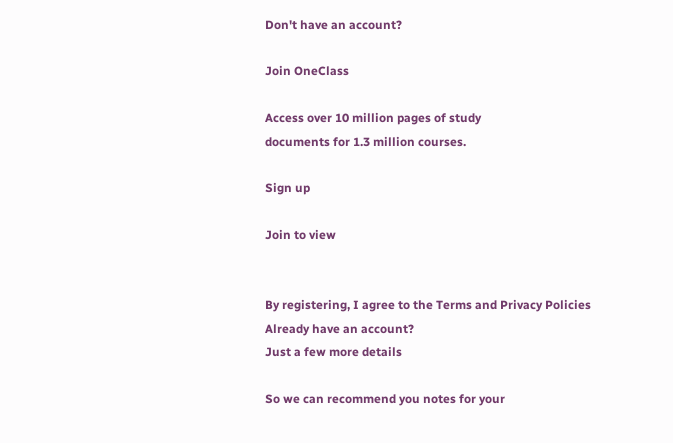Don't have an account?

Join OneClass

Access over 10 million pages of study
documents for 1.3 million courses.

Sign up

Join to view


By registering, I agree to the Terms and Privacy Policies
Already have an account?
Just a few more details

So we can recommend you notes for your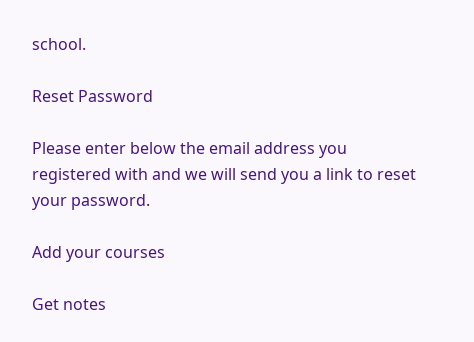school.

Reset Password

Please enter below the email address you registered with and we will send you a link to reset your password.

Add your courses

Get notes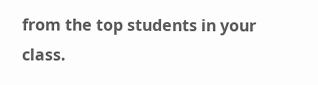from the top students in your class.